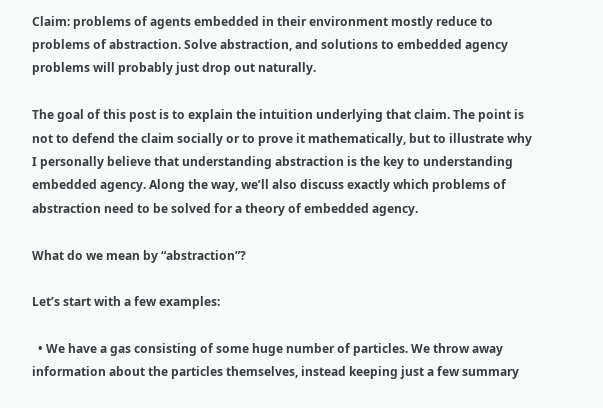Claim: problems of agents embedded in their environment mostly reduce to problems of abstraction. Solve abstraction, and solutions to embedded agency problems will probably just drop out naturally.

The goal of this post is to explain the intuition underlying that claim. The point is not to defend the claim socially or to prove it mathematically, but to illustrate why I personally believe that understanding abstraction is the key to understanding embedded agency. Along the way, we’ll also discuss exactly which problems of abstraction need to be solved for a theory of embedded agency.

What do we mean by “abstraction”?

Let’s start with a few examples:

  • We have a gas consisting of some huge number of particles. We throw away information about the particles themselves, instead keeping just a few summary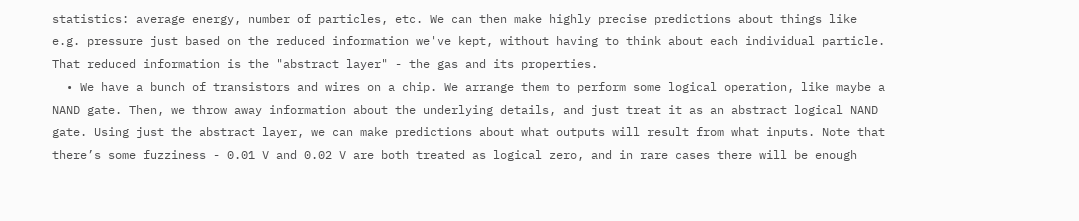statistics: average energy, number of particles, etc. We can then make highly precise predictions about things like e.g. pressure just based on the reduced information we've kept, without having to think about each individual particle. That reduced information is the "abstract layer" - the gas and its properties.
  • We have a bunch of transistors and wires on a chip. We arrange them to perform some logical operation, like maybe a NAND gate. Then, we throw away information about the underlying details, and just treat it as an abstract logical NAND gate. Using just the abstract layer, we can make predictions about what outputs will result from what inputs. Note that there’s some fuzziness - 0.01 V and 0.02 V are both treated as logical zero, and in rare cases there will be enough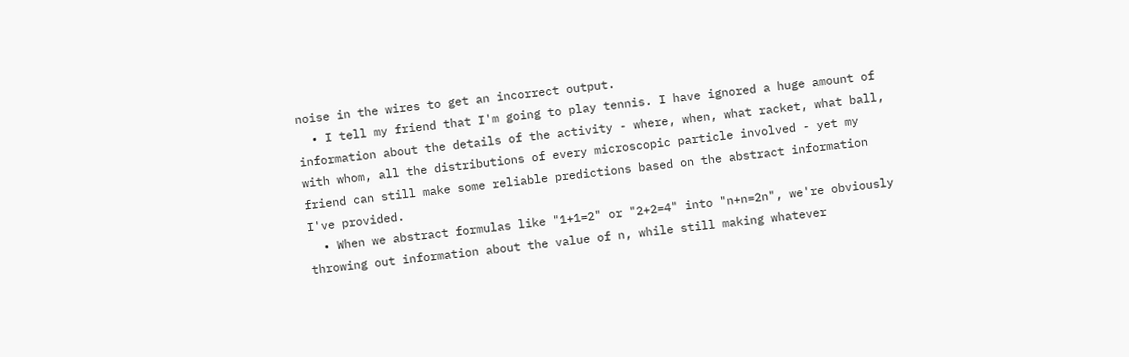noise in the wires to get an incorrect output.
  • I tell my friend that I'm going to play tennis. I have ignored a huge amount of information about the details of the activity - where, when, what racket, what ball, with whom, all the distributions of every microscopic particle involved - yet my friend can still make some reliable predictions based on the abstract information I've provided.
  • When we abstract formulas like "1+1=2" or "2+2=4" into "n+n=2n", we're obviously throwing out information about the value of n, while still making whatever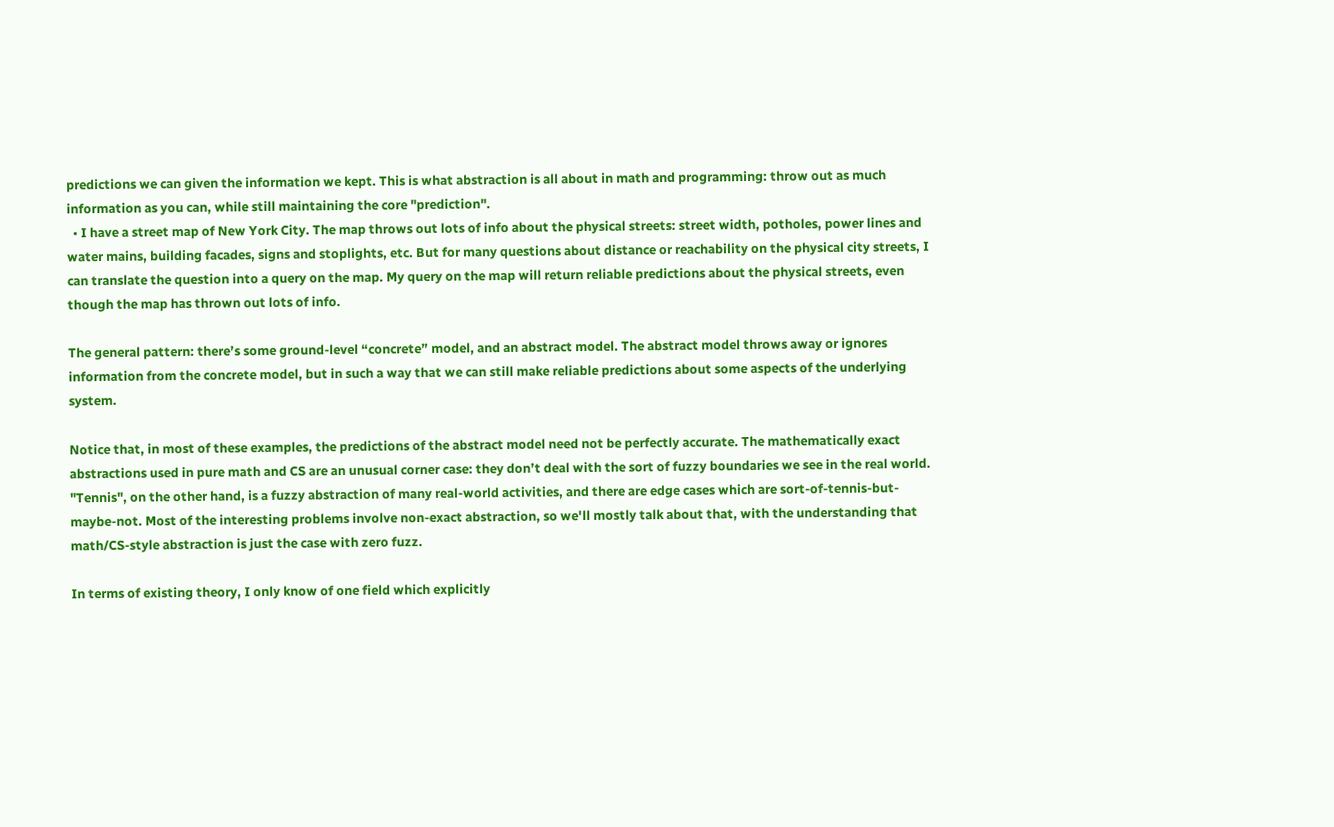predictions we can given the information we kept. This is what abstraction is all about in math and programming: throw out as much information as you can, while still maintaining the core "prediction".
  • I have a street map of New York City. The map throws out lots of info about the physical streets: street width, potholes, power lines and water mains, building facades, signs and stoplights, etc. But for many questions about distance or reachability on the physical city streets, I can translate the question into a query on the map. My query on the map will return reliable predictions about the physical streets, even though the map has thrown out lots of info.

The general pattern: there’s some ground-level “concrete” model, and an abstract model. The abstract model throws away or ignores information from the concrete model, but in such a way that we can still make reliable predictions about some aspects of the underlying system.

Notice that, in most of these examples, the predictions of the abstract model need not be perfectly accurate. The mathematically exact abstractions used in pure math and CS are an unusual corner case: they don’t deal with the sort of fuzzy boundaries we see in the real world. "Tennis", on the other hand, is a fuzzy abstraction of many real-world activities, and there are edge cases which are sort-of-tennis-but-maybe-not. Most of the interesting problems involve non-exact abstraction, so we'll mostly talk about that, with the understanding that math/CS-style abstraction is just the case with zero fuzz.

In terms of existing theory, I only know of one field which explicitly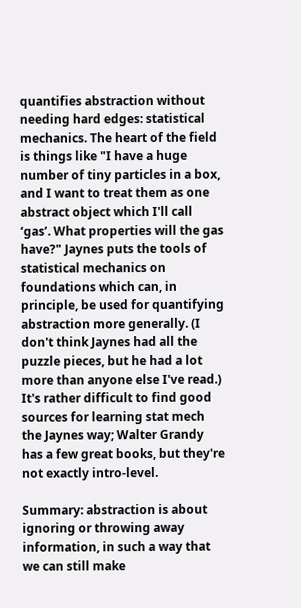quantifies abstraction without needing hard edges: statistical mechanics. The heart of the field is things like "I have a huge number of tiny particles in a box, and I want to treat them as one abstract object which I'll call ‘gas’. What properties will the gas have?" Jaynes puts the tools of statistical mechanics on foundations which can, in principle, be used for quantifying abstraction more generally. (I don't think Jaynes had all the puzzle pieces, but he had a lot more than anyone else I've read.) It's rather difficult to find good sources for learning stat mech the Jaynes way; Walter Grandy has a few great books, but they're not exactly intro-level.

Summary: abstraction is about ignoring or throwing away information, in such a way that we can still make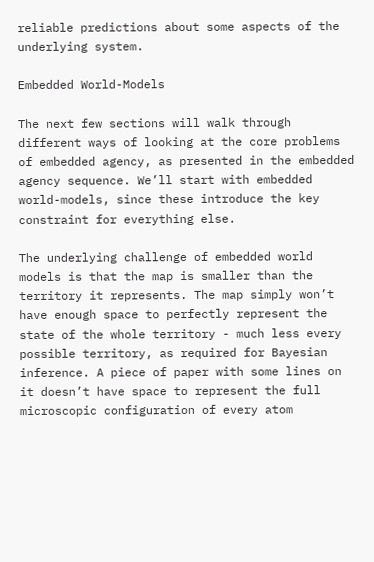reliable predictions about some aspects of the underlying system.

Embedded World-Models

The next few sections will walk through different ways of looking at the core problems of embedded agency, as presented in the embedded agency sequence. We’ll start with embedded world-models, since these introduce the key constraint for everything else.

The underlying challenge of embedded world models is that the map is smaller than the territory it represents. The map simply won’t have enough space to perfectly represent the state of the whole territory - much less every possible territory, as required for Bayesian inference. A piece of paper with some lines on it doesn’t have space to represent the full microscopic configuration of every atom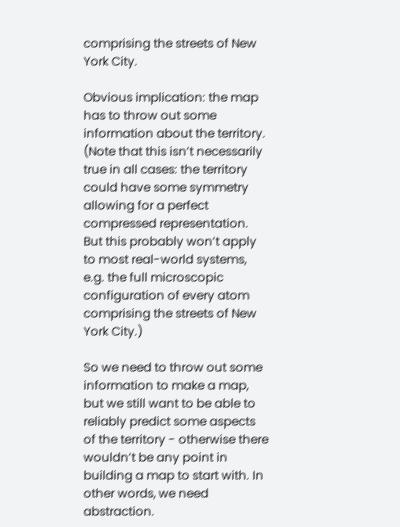comprising the streets of New York City.

Obvious implication: the map has to throw out some information about the territory. (Note that this isn’t necessarily true in all cases: the territory could have some symmetry allowing for a perfect compressed representation. But this probably won’t apply to most real-world systems, e.g. the full microscopic configuration of every atom comprising the streets of New York City.)

So we need to throw out some information to make a map, but we still want to be able to reliably predict some aspects of the territory - otherwise there wouldn’t be any point in building a map to start with. In other words, we need abstraction.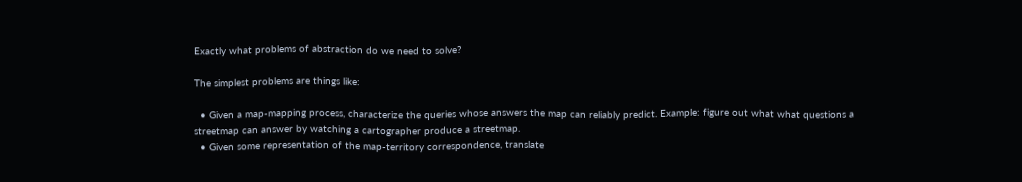Exactly what problems of abstraction do we need to solve?

The simplest problems are things like:

  • Given a map-mapping process, characterize the queries whose answers the map can reliably predict. Example: figure out what what questions a streetmap can answer by watching a cartographer produce a streetmap.
  • Given some representation of the map-territory correspondence, translate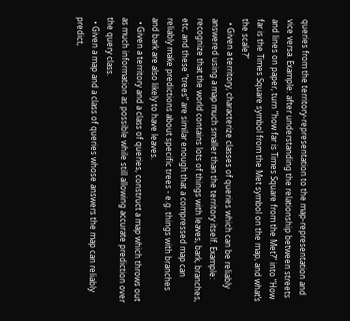queries from the territory-representation to the map-representation and vice versa. Example: after understanding the relationship between streets and lines on paper, turn “how far is Times Square from the Met?” into “How far is the Times Square symbol from the Met symbol on the map, and what’s the scale?”
  • Given a territory, characterize classes of queries which can be reliably answered using a map much smaller than the territory itself. Example: recognize that the world contains lots of things with leaves, bark, branches, etc, and these “trees” are similar enough that a compressed map can reliably make predictions about specific trees - e.g. things with branches and bark are also likely to have leaves.
  • Given a territory and a class of queries, construct a map which throws out as much information as possible while still allowing accurate prediction over the query class.
  • Given a map and a class of queries whose answers the map can reliably predict,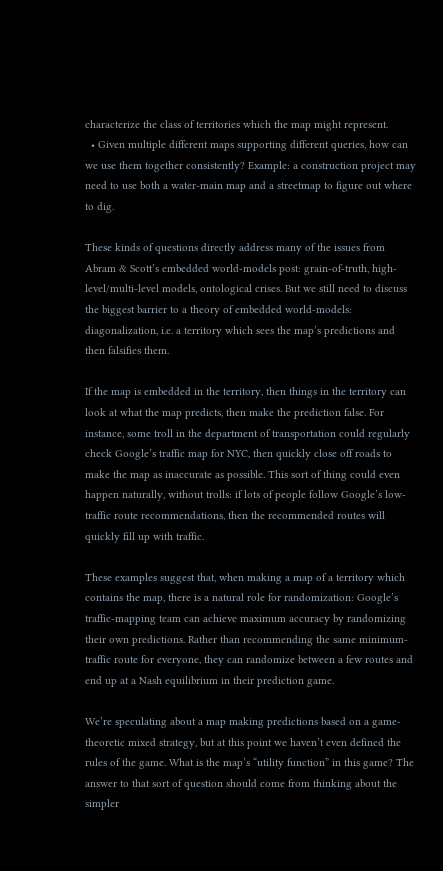characterize the class of territories which the map might represent.
  • Given multiple different maps supporting different queries, how can we use them together consistently? Example: a construction project may need to use both a water-main map and a streetmap to figure out where to dig.

These kinds of questions directly address many of the issues from Abram & Scott’s embedded world-models post: grain-of-truth, high-level/multi-level models, ontological crises. But we still need to discuss the biggest barrier to a theory of embedded world-models: diagonalization, i.e. a territory which sees the map’s predictions and then falsifies them.

If the map is embedded in the territory, then things in the territory can look at what the map predicts, then make the prediction false. For instance, some troll in the department of transportation could regularly check Google’s traffic map for NYC, then quickly close off roads to make the map as inaccurate as possible. This sort of thing could even happen naturally, without trolls: if lots of people follow Google’s low-traffic route recommendations, then the recommended routes will quickly fill up with traffic.

These examples suggest that, when making a map of a territory which contains the map, there is a natural role for randomization: Google’s traffic-mapping team can achieve maximum accuracy by randomizing their own predictions. Rather than recommending the same minimum-traffic route for everyone, they can randomize between a few routes and end up at a Nash equilibrium in their prediction game.

We’re speculating about a map making predictions based on a game-theoretic mixed strategy, but at this point we haven’t even defined the rules of the game. What is the map’s “utility function” in this game? The answer to that sort of question should come from thinking about the simpler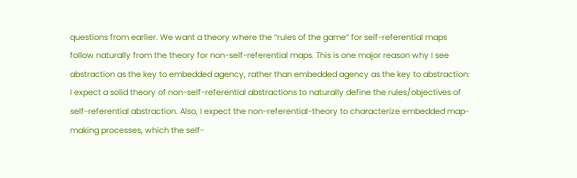questions from earlier. We want a theory where the “rules of the game” for self-referential maps follow naturally from the theory for non-self-referential maps. This is one major reason why I see abstraction as the key to embedded agency, rather than embedded agency as the key to abstraction: I expect a solid theory of non-self-referential abstractions to naturally define the rules/objectives of self-referential abstraction. Also, I expect the non-referential-theory to characterize embedded map-making processes, which the self-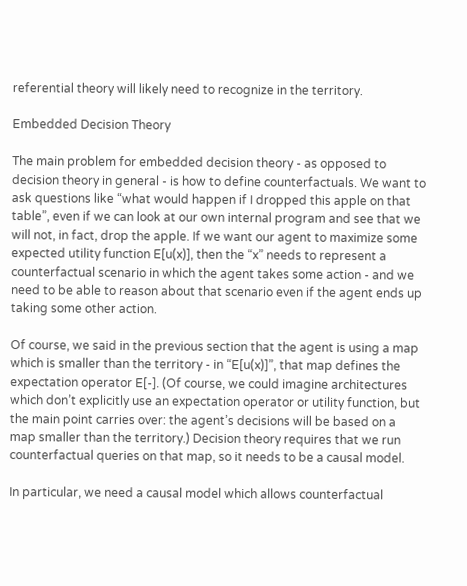referential theory will likely need to recognize in the territory.

Embedded Decision Theory

The main problem for embedded decision theory - as opposed to decision theory in general - is how to define counterfactuals. We want to ask questions like “what would happen if I dropped this apple on that table”, even if we can look at our own internal program and see that we will not, in fact, drop the apple. If we want our agent to maximize some expected utility function E[u(x)], then the “x” needs to represent a counterfactual scenario in which the agent takes some action - and we need to be able to reason about that scenario even if the agent ends up taking some other action.

Of course, we said in the previous section that the agent is using a map which is smaller than the territory - in “E[u(x)]”, that map defines the expectation operator E[-]. (Of course, we could imagine architectures which don’t explicitly use an expectation operator or utility function, but the main point carries over: the agent’s decisions will be based on a map smaller than the territory.) Decision theory requires that we run counterfactual queries on that map, so it needs to be a causal model.

In particular, we need a causal model which allows counterfactual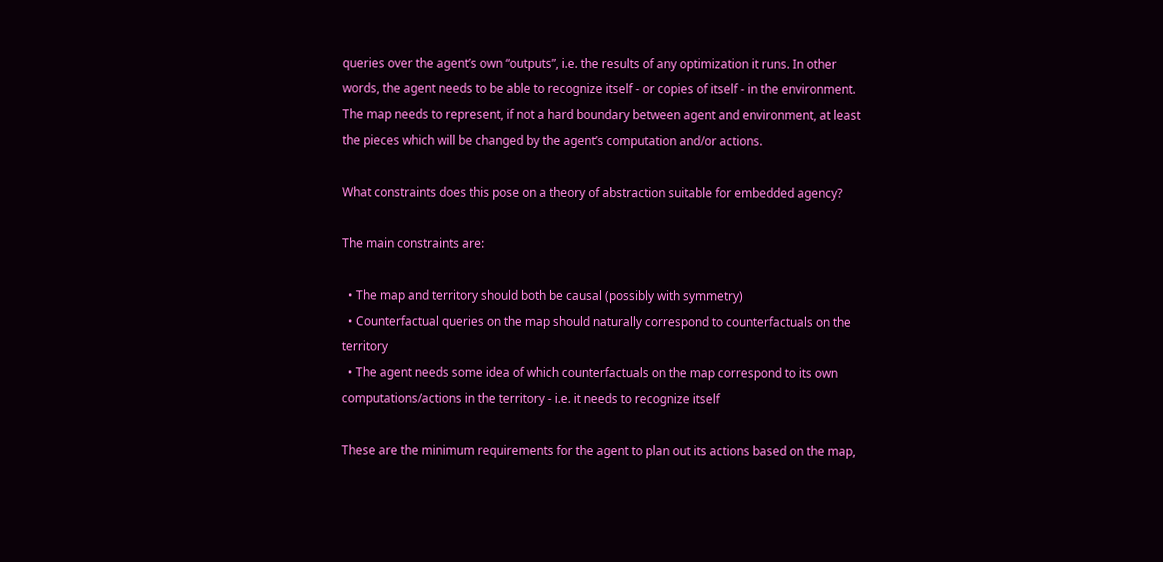queries over the agent’s own “outputs”, i.e. the results of any optimization it runs. In other words, the agent needs to be able to recognize itself - or copies of itself - in the environment. The map needs to represent, if not a hard boundary between agent and environment, at least the pieces which will be changed by the agent’s computation and/or actions.

What constraints does this pose on a theory of abstraction suitable for embedded agency?

The main constraints are:

  • The map and territory should both be causal (possibly with symmetry)
  • Counterfactual queries on the map should naturally correspond to counterfactuals on the territory
  • The agent needs some idea of which counterfactuals on the map correspond to its own computations/actions in the territory - i.e. it needs to recognize itself

These are the minimum requirements for the agent to plan out its actions based on the map,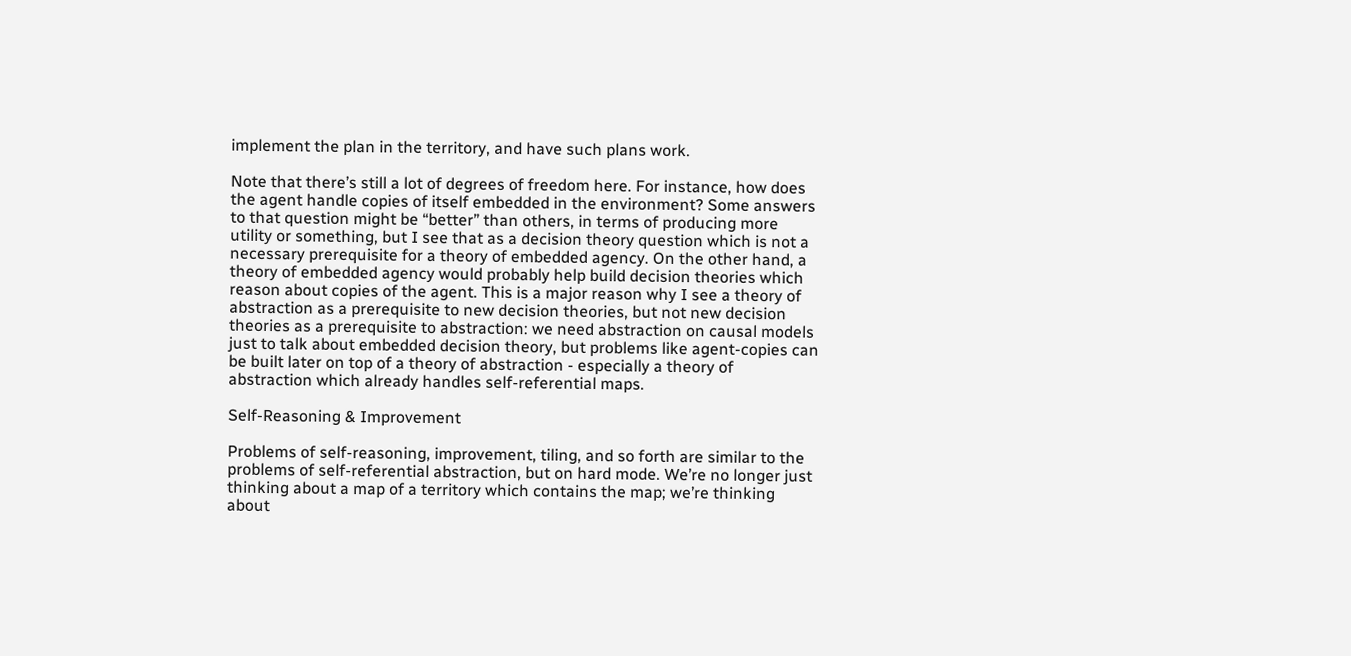implement the plan in the territory, and have such plans work.

Note that there’s still a lot of degrees of freedom here. For instance, how does the agent handle copies of itself embedded in the environment? Some answers to that question might be “better” than others, in terms of producing more utility or something, but I see that as a decision theory question which is not a necessary prerequisite for a theory of embedded agency. On the other hand, a theory of embedded agency would probably help build decision theories which reason about copies of the agent. This is a major reason why I see a theory of abstraction as a prerequisite to new decision theories, but not new decision theories as a prerequisite to abstraction: we need abstraction on causal models just to talk about embedded decision theory, but problems like agent-copies can be built later on top of a theory of abstraction - especially a theory of abstraction which already handles self-referential maps.

Self-Reasoning & Improvement

Problems of self-reasoning, improvement, tiling, and so forth are similar to the problems of self-referential abstraction, but on hard mode. We’re no longer just thinking about a map of a territory which contains the map; we’re thinking about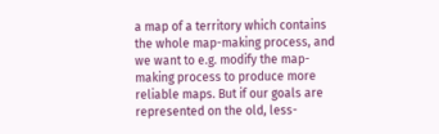a map of a territory which contains the whole map-making process, and we want to e.g. modify the map-making process to produce more reliable maps. But if our goals are represented on the old, less-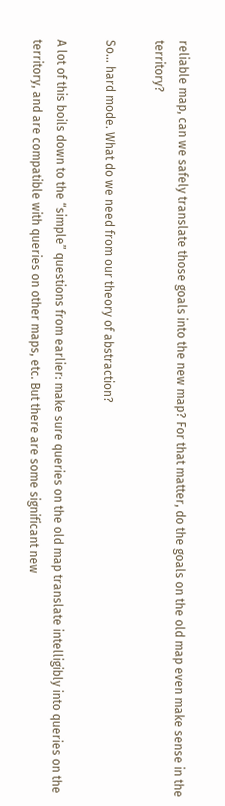reliable map, can we safely translate those goals into the new map? For that matter, do the goals on the old map even make sense in the territory?

So… hard mode. What do we need from our theory of abstraction?

A lot of this boils down to the “simple” questions from earlier: make sure queries on the old map translate intelligibly into queries on the territory, and are compatible with queries on other maps, etc. But there are some significant new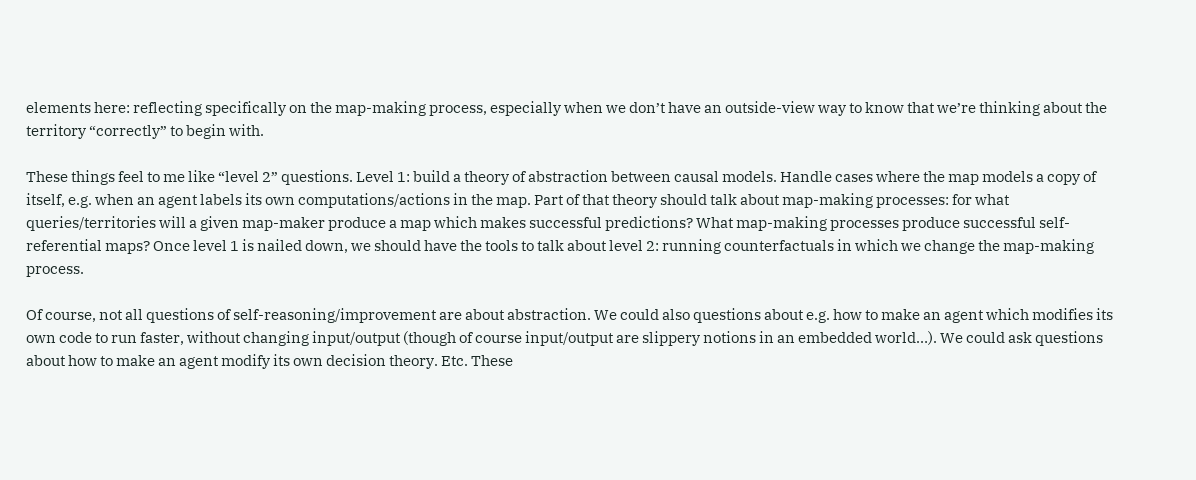elements here: reflecting specifically on the map-making process, especially when we don’t have an outside-view way to know that we’re thinking about the territory “correctly” to begin with.

These things feel to me like “level 2” questions. Level 1: build a theory of abstraction between causal models. Handle cases where the map models a copy of itself, e.g. when an agent labels its own computations/actions in the map. Part of that theory should talk about map-making processes: for what queries/territories will a given map-maker produce a map which makes successful predictions? What map-making processes produce successful self-referential maps? Once level 1 is nailed down, we should have the tools to talk about level 2: running counterfactuals in which we change the map-making process.

Of course, not all questions of self-reasoning/improvement are about abstraction. We could also questions about e.g. how to make an agent which modifies its own code to run faster, without changing input/output (though of course input/output are slippery notions in an embedded world…). We could ask questions about how to make an agent modify its own decision theory. Etc. These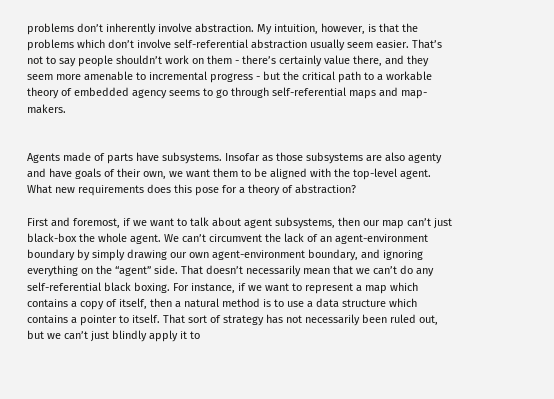problems don’t inherently involve abstraction. My intuition, however, is that the problems which don’t involve self-referential abstraction usually seem easier. That’s not to say people shouldn’t work on them - there’s certainly value there, and they seem more amenable to incremental progress - but the critical path to a workable theory of embedded agency seems to go through self-referential maps and map-makers.


Agents made of parts have subsystems. Insofar as those subsystems are also agenty and have goals of their own, we want them to be aligned with the top-level agent. What new requirements does this pose for a theory of abstraction?

First and foremost, if we want to talk about agent subsystems, then our map can’t just black-box the whole agent. We can’t circumvent the lack of an agent-environment boundary by simply drawing our own agent-environment boundary, and ignoring everything on the “agent” side. That doesn’t necessarily mean that we can’t do any self-referential black boxing. For instance, if we want to represent a map which contains a copy of itself, then a natural method is to use a data structure which contains a pointer to itself. That sort of strategy has not necessarily been ruled out, but we can’t just blindly apply it to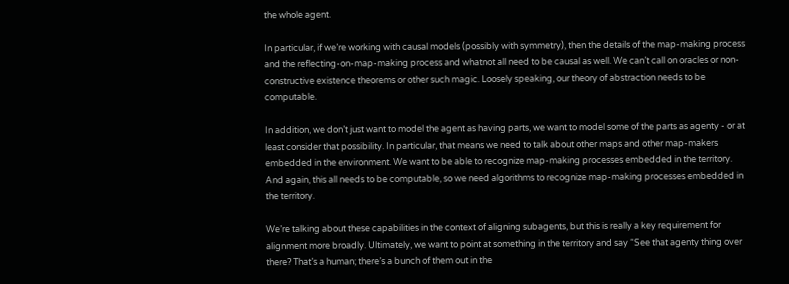the whole agent.

In particular, if we’re working with causal models (possibly with symmetry), then the details of the map-making process and the reflecting-on-map-making process and whatnot all need to be causal as well. We can’t call on oracles or non-constructive existence theorems or other such magic. Loosely speaking, our theory of abstraction needs to be computable.

In addition, we don’t just want to model the agent as having parts, we want to model some of the parts as agenty - or at least consider that possibility. In particular, that means we need to talk about other maps and other map-makers embedded in the environment. We want to be able to recognize map-making processes embedded in the territory. And again, this all needs to be computable, so we need algorithms to recognize map-making processes embedded in the territory.

We’re talking about these capabilities in the context of aligning subagents, but this is really a key requirement for alignment more broadly. Ultimately, we want to point at something in the territory and say “See that agenty thing over there? That’s a human; there’s a bunch of them out in the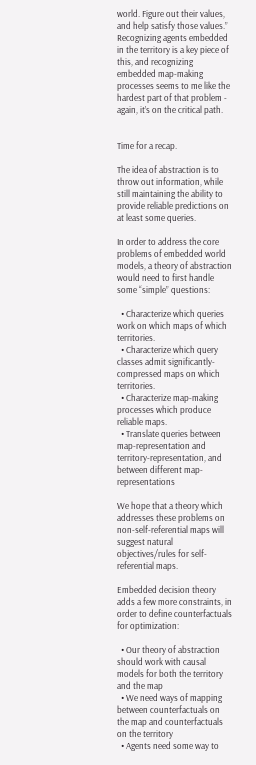world. Figure out their values, and help satisfy those values.” Recognizing agents embedded in the territory is a key piece of this, and recognizing embedded map-making processes seems to me like the hardest part of that problem - again, it’s on the critical path.


Time for a recap.

The idea of abstraction is to throw out information, while still maintaining the ability to provide reliable predictions on at least some queries.

In order to address the core problems of embedded world models, a theory of abstraction would need to first handle some “simple” questions:

  • Characterize which queries work on which maps of which territories.
  • Characterize which query classes admit significantly-compressed maps on which territories.
  • Characterize map-making processes which produce reliable maps.
  • Translate queries between map-representation and territory-representation, and between different map-representations

We hope that a theory which addresses these problems on non-self-referential maps will suggest natural objectives/rules for self-referential maps.

Embedded decision theory adds a few more constraints, in order to define counterfactuals for optimization:

  • Our theory of abstraction should work with causal models for both the territory and the map
  • We need ways of mapping between counterfactuals on the map and counterfactuals on the territory
  • Agents need some way to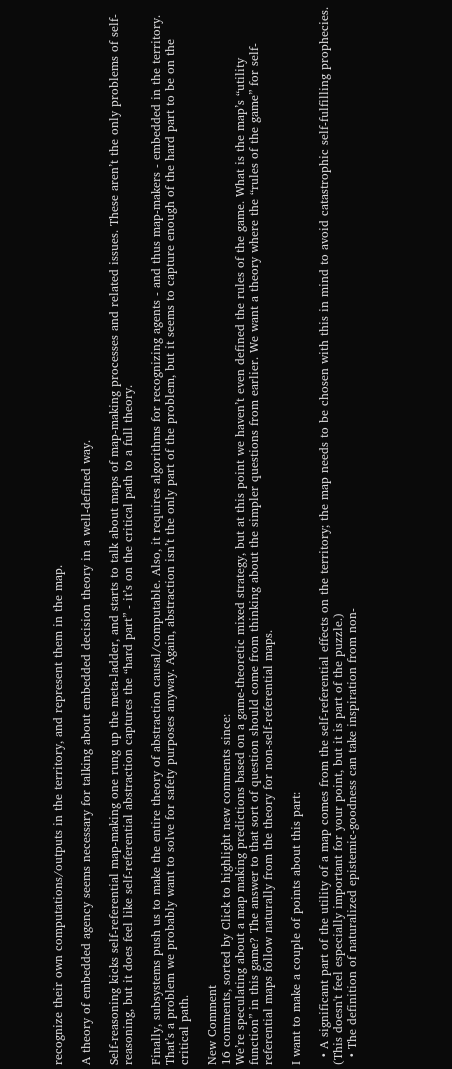recognize their own computations/outputs in the territory, and represent them in the map.

A theory of embedded agency seems necessary for talking about embedded decision theory in a well-defined way.

Self-reasoning kicks self-referential map-making one rung up the meta-ladder, and starts to talk about maps of map-making processes and related issues. These aren’t the only problems of self-reasoning, but it does feel like self-referential abstraction captures the “hard part” - it’s on the critical path to a full theory.

Finally, subsystems push us to make the entire theory of abstraction causal/computable. Also, it requires algorithms for recognizing agents - and thus map-makers - embedded in the territory. That’s a problem we probably want to solve for safety purposes anyway. Again, abstraction isn’t the only part of the problem, but it seems to capture enough of the hard part to be on the critical path.

New Comment
16 comments, sorted by Click to highlight new comments since:
We’re speculating about a map making predictions based on a game-theoretic mixed strategy, but at this point we haven’t even defined the rules of the game. What is the map’s “utility function” in this game? The answer to that sort of question should come from thinking about the simpler questions from earlier. We want a theory where the “rules of the game” for self-referential maps follow naturally from the theory for non-self-referential maps.

I want to make a couple of points about this part:

  • A significant part of the utility of a map comes from the self-referential effects on the territory; the map needs to be chosen with this in mind to avoid catastrophic self-fulfilling prophecies. (This doesn't feel especially important for your point, but it is part of the puzzle.)
  • The definition of naturalized epistemic-goodness can take inspiration from non-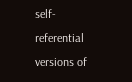self-referential versions of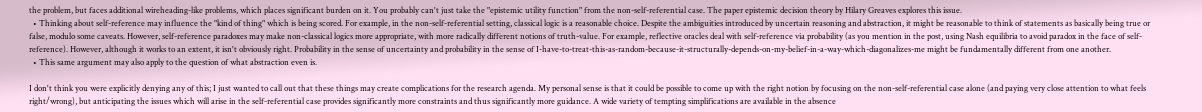the problem, but faces additional wireheading-like problems, which places significant burden on it. You probably can't just take the "epistemic utility function" from the non-self-referential case. The paper epistemic decision theory by Hilary Greaves explores this issue.
  • Thinking about self-reference may influence the "kind of thing" which is being scored. For example, in the non-self-referential setting, classical logic is a reasonable choice. Despite the ambiguities introduced by uncertain reasoning and abstraction, it might be reasonable to think of statements as basically being true or false, modulo some caveats. However, self-reference paradoxes may make non-classical logics more appropriate, with more radically different notions of truth-value. For example, reflective oracles deal with self-reference via probability (as you mention in the post, using Nash equilibria to avoid paradox in the face of self-reference). However, although it works to an extent, it isn't obviously right. Probability in the sense of uncertainty and probability in the sense of I-have-to-treat-this-as-random-because-it-structurally-depends-on-my-belief-in-a-way-which-diagonalizes-me might be fundamentally different from one another.
  • This same argument may also apply to the question of what abstraction even is.

I don't think you were explicitly denying any of this; I just wanted to call out that these things may create complications for the research agenda. My personal sense is that it could be possible to come up with the right notion by focusing on the non-self-referential case alone (and paying very close attention to what feels right/wrong), but anticipating the issues which will arise in the self-referential case provides significantly more constraints and thus significantly more guidance. A wide variety of tempting simplifications are available in the absence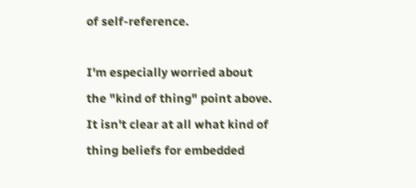of self-reference.

I'm especially worried about the "kind of thing" point above. It isn't clear at all what kind of thing beliefs for embedded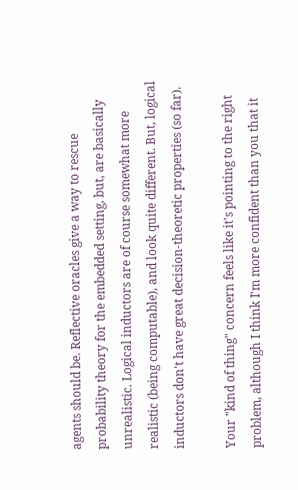agents should be. Reflective oracles give a way to rescue probability theory for the embedded setting, but, are basically unrealistic. Logical inductors are of course somewhat more realistic (being computable), and look quite different. But, logical inductors don't have great decision-theoretic properties (so far).

Your "kind of thing" concern feels like it's pointing to the right problem, although I think I'm more confident than you that it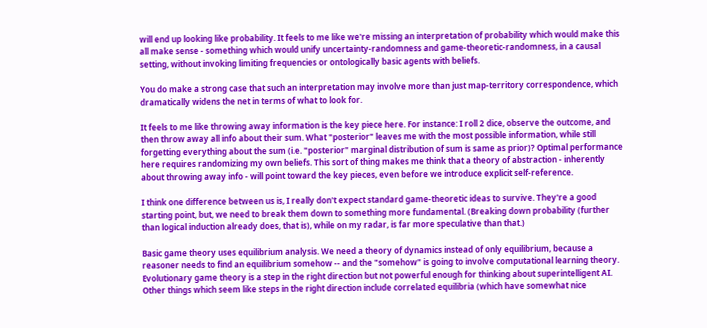will end up looking like probability. It feels to me like we're missing an interpretation of probability which would make this all make sense - something which would unify uncertainty-randomness and game-theoretic-randomness, in a causal setting, without invoking limiting frequencies or ontologically basic agents with beliefs.

You do make a strong case that such an interpretation may involve more than just map-territory correspondence, which dramatically widens the net in terms of what to look for.

It feels to me like throwing away information is the key piece here. For instance: I roll 2 dice, observe the outcome, and then throw away all info about their sum. What "posterior" leaves me with the most possible information, while still forgetting everything about the sum (i.e. "posterior" marginal distribution of sum is same as prior)? Optimal performance here requires randomizing my own beliefs. This sort of thing makes me think that a theory of abstraction - inherently about throwing away info - will point toward the key pieces, even before we introduce explicit self-reference.

I think one difference between us is, I really don't expect standard game-theoretic ideas to survive. They're a good starting point, but, we need to break them down to something more fundamental. (Breaking down probability (further than logical induction already does, that is), while on my radar, is far more speculative than that.)

Basic game theory uses equilibrium analysis. We need a theory of dynamics instead of only equilibrium, because a reasoner needs to find an equilibrium somehow -- and the "somehow" is going to involve computational learning theory. Evolutionary game theory is a step in the right direction but not powerful enough for thinking about superintelligent AI. Other things which seem like steps in the right direction include correlated equilibria (which have somewhat nice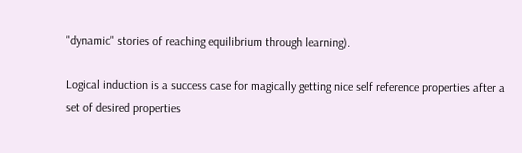"dynamic" stories of reaching equilibrium through learning).

Logical induction is a success case for magically getting nice self reference properties after a set of desired properties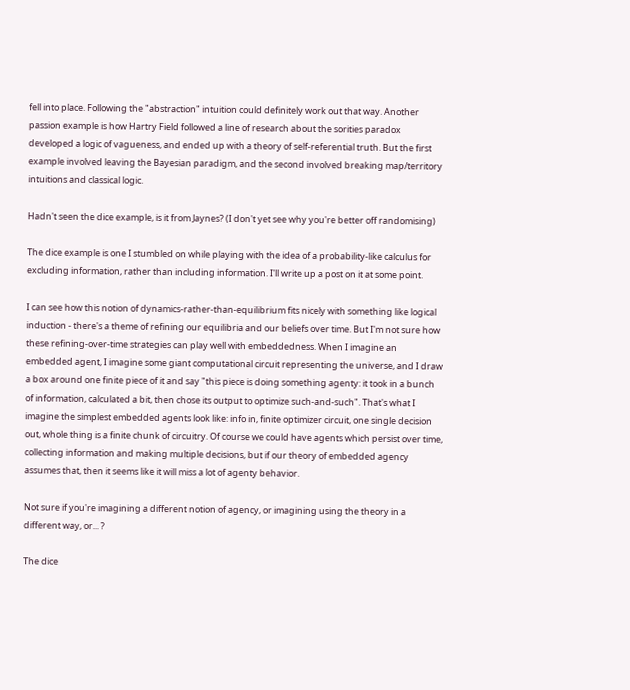fell into place. Following the "abstraction" intuition could definitely work out that way. Another passion example is how Hartry Field followed a line of research about the sorities paradox developed a logic of vagueness, and ended up with a theory of self-referential truth. But the first example involved leaving the Bayesian paradigm, and the second involved breaking map/territory intuitions and classical logic.

Hadn't seen the dice example, is it from Jaynes? (I don't yet see why you're better off randomising)

The dice example is one I stumbled on while playing with the idea of a probability-like calculus for excluding information, rather than including information. I'll write up a post on it at some point.

I can see how this notion of dynamics-rather-than-equilibrium fits nicely with something like logical induction - there's a theme of refining our equilibria and our beliefs over time. But I'm not sure how these refining-over-time strategies can play well with embeddedness. When I imagine an embedded agent, I imagine some giant computational circuit representing the universe, and I draw a box around one finite piece of it and say "this piece is doing something agenty: it took in a bunch of information, calculated a bit, then chose its output to optimize such-and-such". That's what I imagine the simplest embedded agents look like: info in, finite optimizer circuit, one single decision out, whole thing is a finite chunk of circuitry. Of course we could have agents which persist over time, collecting information and making multiple decisions, but if our theory of embedded agency assumes that, then it seems like it will miss a lot of agenty behavior.

Not sure if you're imagining a different notion of agency, or imagining using the theory in a different way, or... ?

The dice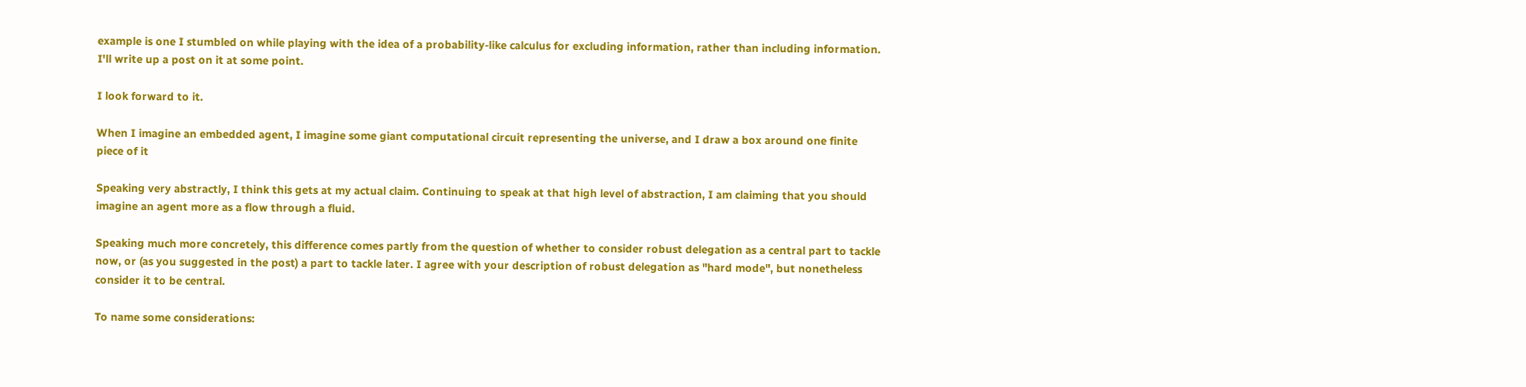example is one I stumbled on while playing with the idea of a probability-like calculus for excluding information, rather than including information. I'll write up a post on it at some point.

I look forward to it.

When I imagine an embedded agent, I imagine some giant computational circuit representing the universe, and I draw a box around one finite piece of it

Speaking very abstractly, I think this gets at my actual claim. Continuing to speak at that high level of abstraction, I am claiming that you should imagine an agent more as a flow through a fluid.

Speaking much more concretely, this difference comes partly from the question of whether to consider robust delegation as a central part to tackle now, or (as you suggested in the post) a part to tackle later. I agree with your description of robust delegation as "hard mode", but nonetheless consider it to be central.

To name some considerations: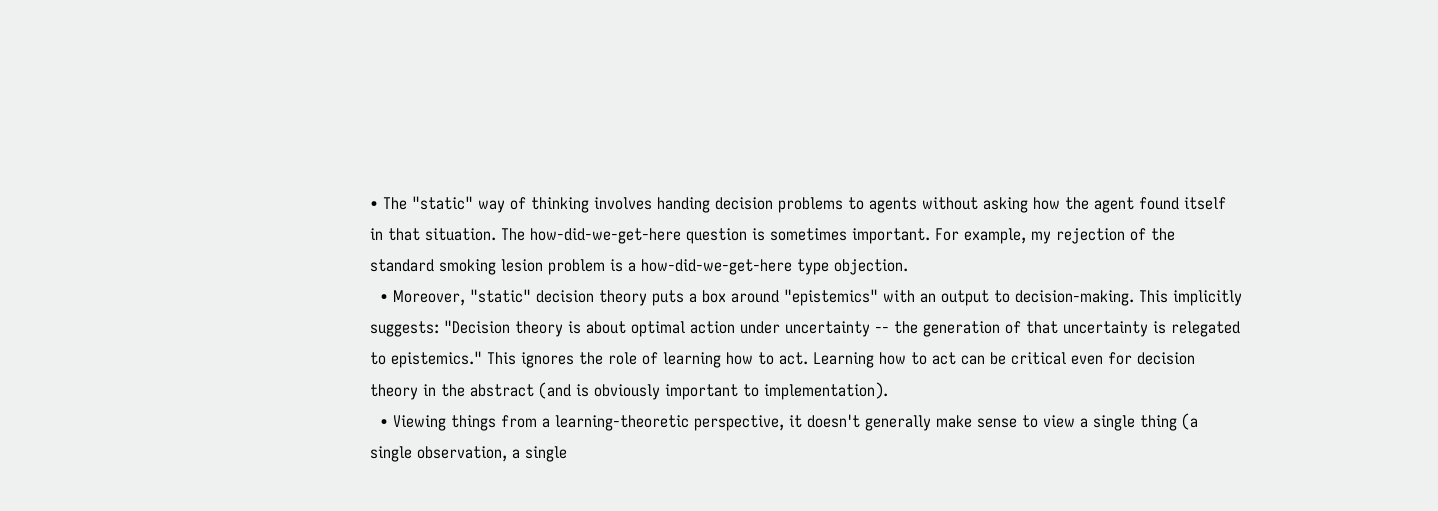• The "static" way of thinking involves handing decision problems to agents without asking how the agent found itself in that situation. The how-did-we-get-here question is sometimes important. For example, my rejection of the standard smoking lesion problem is a how-did-we-get-here type objection.
  • Moreover, "static" decision theory puts a box around "epistemics" with an output to decision-making. This implicitly suggests: "Decision theory is about optimal action under uncertainty -- the generation of that uncertainty is relegated to epistemics." This ignores the role of learning how to act. Learning how to act can be critical even for decision theory in the abstract (and is obviously important to implementation).
  • Viewing things from a learning-theoretic perspective, it doesn't generally make sense to view a single thing (a single observation, a single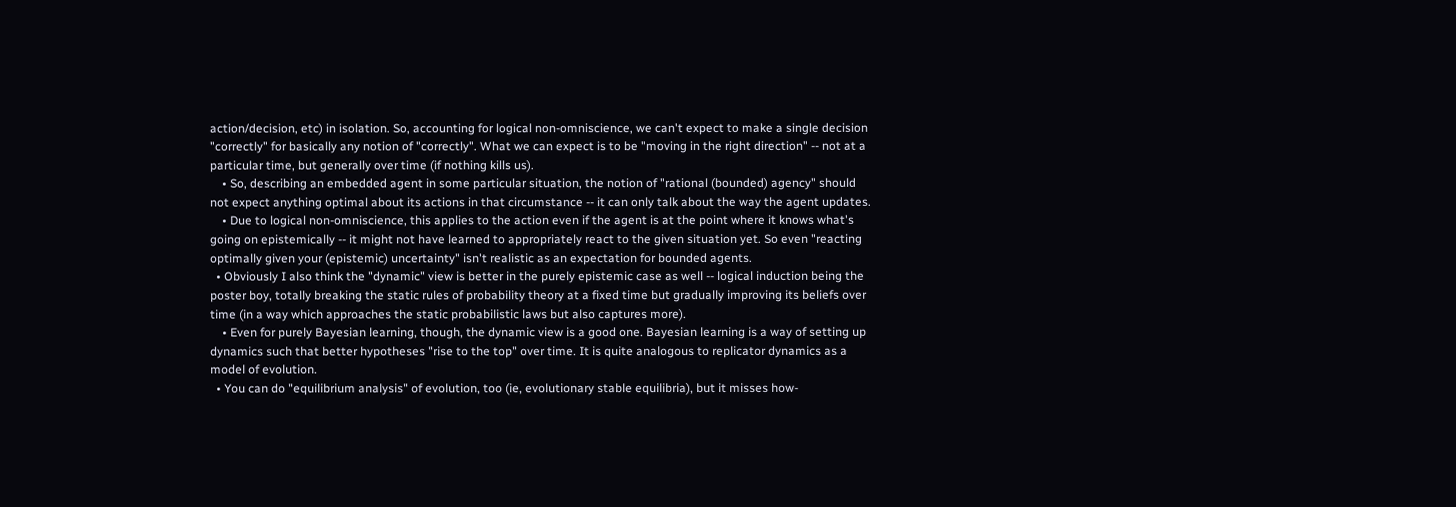action/decision, etc) in isolation. So, accounting for logical non-omniscience, we can't expect to make a single decision "correctly" for basically any notion of "correctly". What we can expect is to be "moving in the right direction" -- not at a particular time, but generally over time (if nothing kills us).
    • So, describing an embedded agent in some particular situation, the notion of "rational (bounded) agency" should not expect anything optimal about its actions in that circumstance -- it can only talk about the way the agent updates.
    • Due to logical non-omniscience, this applies to the action even if the agent is at the point where it knows what's going on epistemically -- it might not have learned to appropriately react to the given situation yet. So even "reacting optimally given your (epistemic) uncertainty" isn't realistic as an expectation for bounded agents.
  • Obviously I also think the "dynamic" view is better in the purely epistemic case as well -- logical induction being the poster boy, totally breaking the static rules of probability theory at a fixed time but gradually improving its beliefs over time (in a way which approaches the static probabilistic laws but also captures more).
    • Even for purely Bayesian learning, though, the dynamic view is a good one. Bayesian learning is a way of setting up dynamics such that better hypotheses "rise to the top" over time. It is quite analogous to replicator dynamics as a model of evolution.
  • You can do "equilibrium analysis" of evolution, too (ie, evolutionary stable equilibria), but it misses how-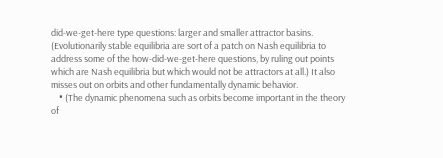did-we-get-here type questions: larger and smaller attractor basins. (Evolutionarily stable equilibria are sort of a patch on Nash equilibria to address some of the how-did-we-get-here questions, by ruling out points which are Nash equilibria but which would not be attractors at all.) It also misses out on orbits and other fundamentally dynamic behavior.
    • (The dynamic phenomena such as orbits become important in the theory of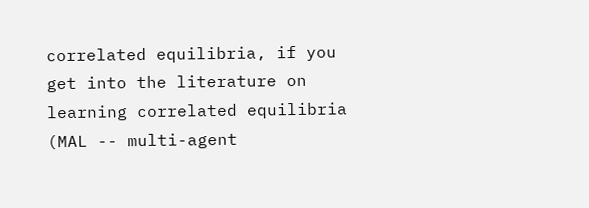correlated equilibria, if you get into the literature on learning correlated equilibria (MAL -- multi-agent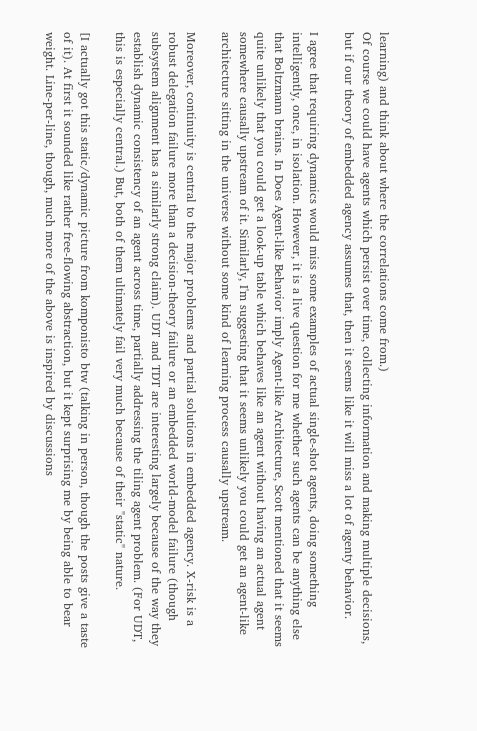learning) and think about where the correlations come from.)
Of course we could have agents which persist over time, collecting information and making multiple decisions, but if our theory of embedded agency assumes that, then it seems like it will miss a lot of agenty behavior.

I agree that requiring dynamics would miss some examples of actual single-shot agents, doing something intelligently, once, in isolation. However, it is a live question for me whether such agents can be anything else that Boltzmann brains. In Does Agent-like Behavior imply Agent-like Architecture, Scott mentioned that it seems quite unlikely that you could get a look-up table which behaves like an agent without having an actual agent somewhere causally upstream of it. Similarly, I'm suggesting that it seems unlikely you could get an agent-like architecture sitting in the universe without some kind of learning process causally upstream.

Moreover, continuity is central to the major problems and partial solutions in embedded agency. X-risk is a robust delegation failure more than a decision-theory failure or an embedded world-model failure (though subsystem alignment has a similarly strong claim). UDT and TDT are interesting largely because of the way they establish dynamic consistency of an agent across time, partially addressing the tiling agent problem. (For UDT, this is especially central.) But, both of them ultimately fail very much because of their "static" nature.

[I actually got this static/dynamic picture from komponisto btw (talking in person, though the posts give a taste of it). At first it sounded like rather free-flowing abstraction, but it kept surprising me by being able to bear weight. Line-per-line, though, much more of the above is inspired by discussions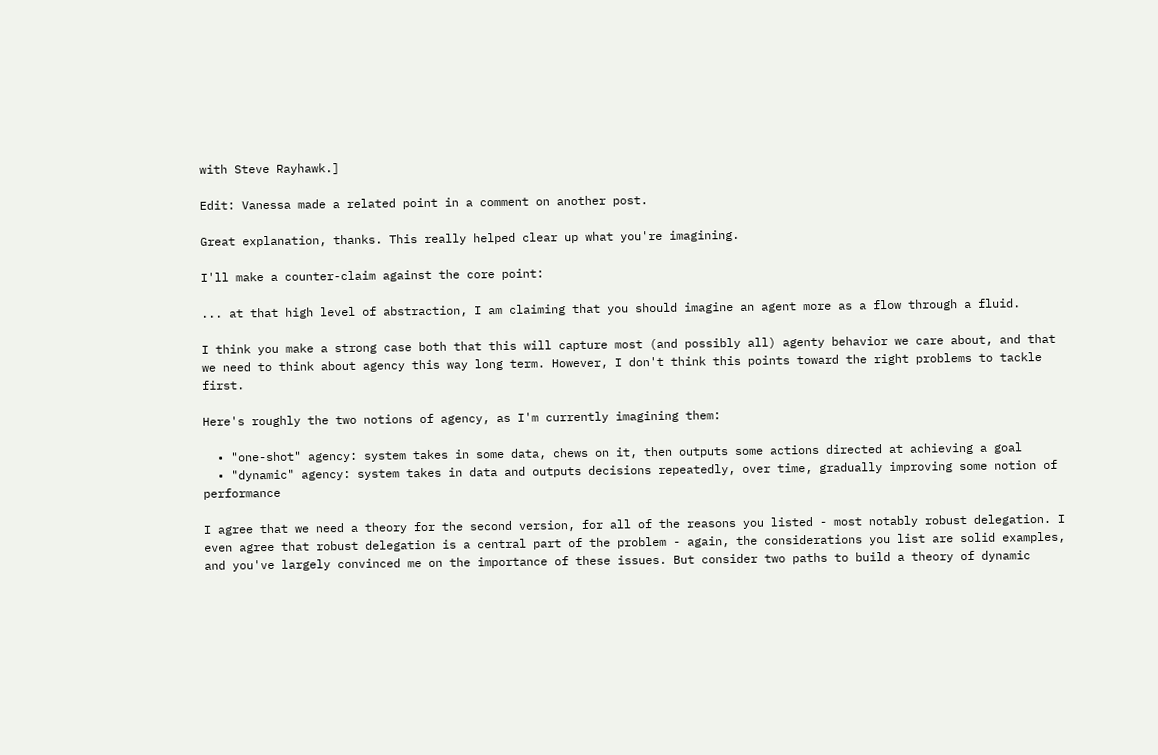with Steve Rayhawk.]

Edit: Vanessa made a related point in a comment on another post.

Great explanation, thanks. This really helped clear up what you're imagining.

I'll make a counter-claim against the core point:

... at that high level of abstraction, I am claiming that you should imagine an agent more as a flow through a fluid.

I think you make a strong case both that this will capture most (and possibly all) agenty behavior we care about, and that we need to think about agency this way long term. However, I don't think this points toward the right problems to tackle first.

Here's roughly the two notions of agency, as I'm currently imagining them:

  • "one-shot" agency: system takes in some data, chews on it, then outputs some actions directed at achieving a goal
  • "dynamic" agency: system takes in data and outputs decisions repeatedly, over time, gradually improving some notion of performance

I agree that we need a theory for the second version, for all of the reasons you listed - most notably robust delegation. I even agree that robust delegation is a central part of the problem - again, the considerations you list are solid examples, and you've largely convinced me on the importance of these issues. But consider two paths to build a theory of dynamic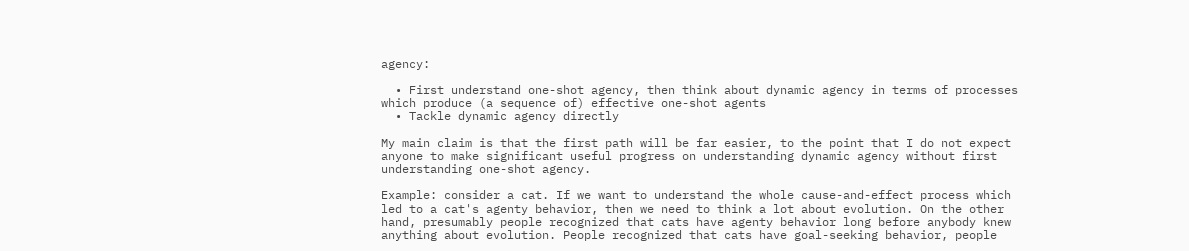agency:

  • First understand one-shot agency, then think about dynamic agency in terms of processes which produce (a sequence of) effective one-shot agents
  • Tackle dynamic agency directly

My main claim is that the first path will be far easier, to the point that I do not expect anyone to make significant useful progress on understanding dynamic agency without first understanding one-shot agency.

Example: consider a cat. If we want to understand the whole cause-and-effect process which led to a cat's agenty behavior, then we need to think a lot about evolution. On the other hand, presumably people recognized that cats have agenty behavior long before anybody knew anything about evolution. People recognized that cats have goal-seeking behavior, people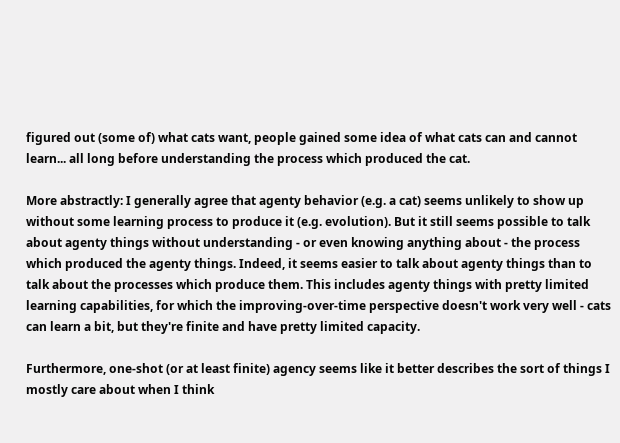figured out (some of) what cats want, people gained some idea of what cats can and cannot learn... all long before understanding the process which produced the cat.

More abstractly: I generally agree that agenty behavior (e.g. a cat) seems unlikely to show up without some learning process to produce it (e.g. evolution). But it still seems possible to talk about agenty things without understanding - or even knowing anything about - the process which produced the agenty things. Indeed, it seems easier to talk about agenty things than to talk about the processes which produce them. This includes agenty things with pretty limited learning capabilities, for which the improving-over-time perspective doesn't work very well - cats can learn a bit, but they're finite and have pretty limited capacity.

Furthermore, one-shot (or at least finite) agency seems like it better describes the sort of things I mostly care about when I think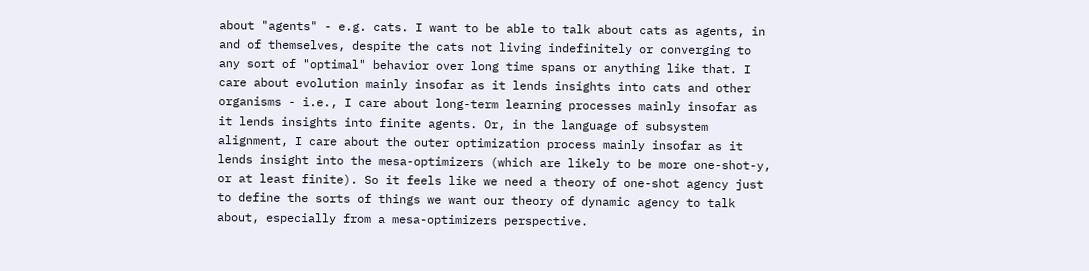about "agents" - e.g. cats. I want to be able to talk about cats as agents, in and of themselves, despite the cats not living indefinitely or converging to any sort of "optimal" behavior over long time spans or anything like that. I care about evolution mainly insofar as it lends insights into cats and other organisms - i.e., I care about long-term learning processes mainly insofar as it lends insights into finite agents. Or, in the language of subsystem alignment, I care about the outer optimization process mainly insofar as it lends insight into the mesa-optimizers (which are likely to be more one-shot-y, or at least finite). So it feels like we need a theory of one-shot agency just to define the sorts of things we want our theory of dynamic agency to talk about, especially from a mesa-optimizers perspective.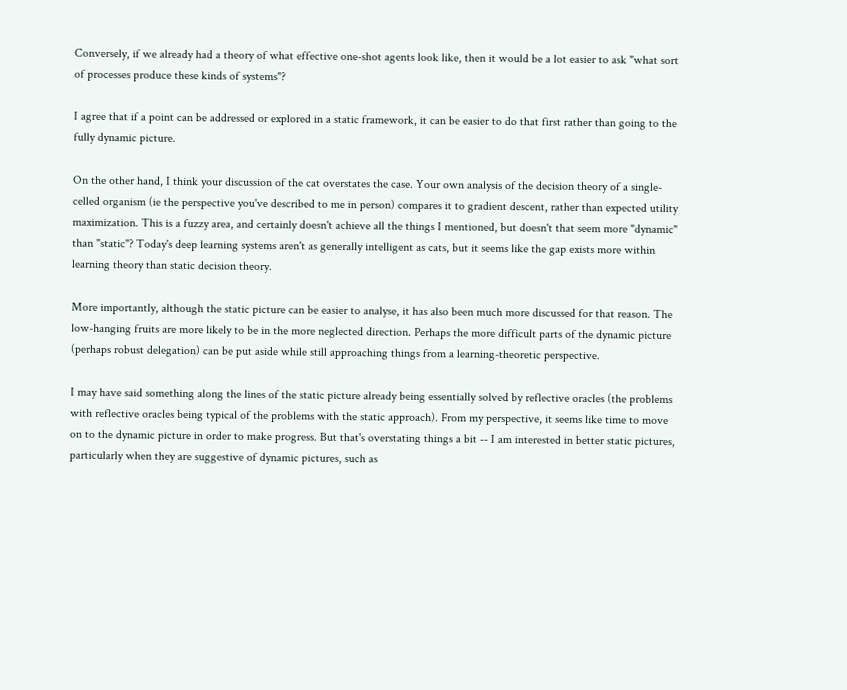Conversely, if we already had a theory of what effective one-shot agents look like, then it would be a lot easier to ask "what sort of processes produce these kinds of systems"?

I agree that if a point can be addressed or explored in a static framework, it can be easier to do that first rather than going to the fully dynamic picture.

On the other hand, I think your discussion of the cat overstates the case. Your own analysis of the decision theory of a single-celled organism (ie the perspective you've described to me in person) compares it to gradient descent, rather than expected utility maximization. This is a fuzzy area, and certainly doesn't achieve all the things I mentioned, but doesn't that seem more "dynamic" than "static"? Today's deep learning systems aren't as generally intelligent as cats, but it seems like the gap exists more within learning theory than static decision theory.

More importantly, although the static picture can be easier to analyse, it has also been much more discussed for that reason. The low-hanging fruits are more likely to be in the more neglected direction. Perhaps the more difficult parts of the dynamic picture (perhaps robust delegation) can be put aside while still approaching things from a learning-theoretic perspective.

I may have said something along the lines of the static picture already being essentially solved by reflective oracles (the problems with reflective oracles being typical of the problems with the static approach). From my perspective, it seems like time to move on to the dynamic picture in order to make progress. But that's overstating things a bit -- I am interested in better static pictures, particularly when they are suggestive of dynamic pictures, such as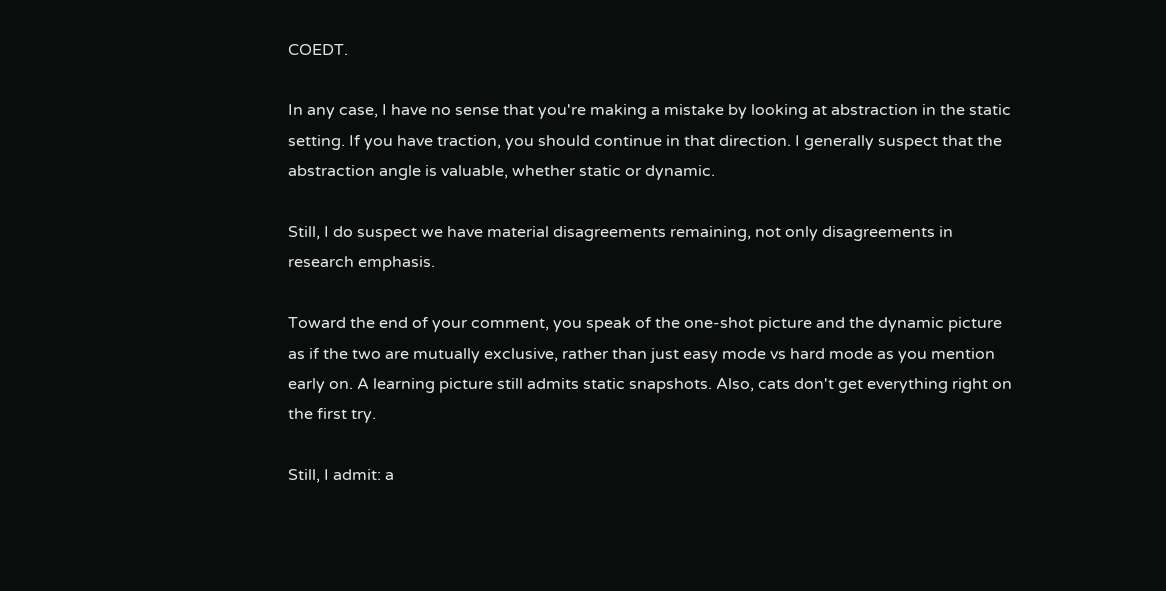COEDT.

In any case, I have no sense that you're making a mistake by looking at abstraction in the static setting. If you have traction, you should continue in that direction. I generally suspect that the abstraction angle is valuable, whether static or dynamic.

Still, I do suspect we have material disagreements remaining, not only disagreements in research emphasis.

Toward the end of your comment, you speak of the one-shot picture and the dynamic picture as if the two are mutually exclusive, rather than just easy mode vs hard mode as you mention early on. A learning picture still admits static snapshots. Also, cats don't get everything right on the first try.

Still, I admit: a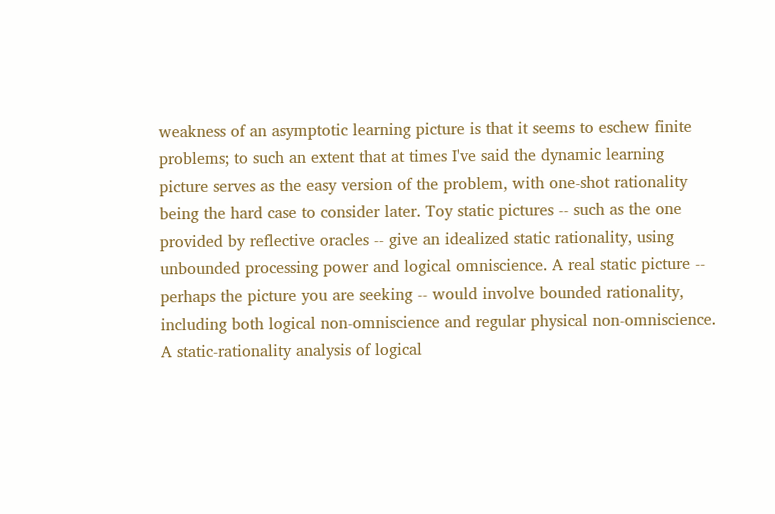weakness of an asymptotic learning picture is that it seems to eschew finite problems; to such an extent that at times I've said the dynamic learning picture serves as the easy version of the problem, with one-shot rationality being the hard case to consider later. Toy static pictures -- such as the one provided by reflective oracles -- give an idealized static rationality, using unbounded processing power and logical omniscience. A real static picture -- perhaps the picture you are seeking -- would involve bounded rationality, including both logical non-omniscience and regular physical non-omniscience. A static-rationality analysis of logical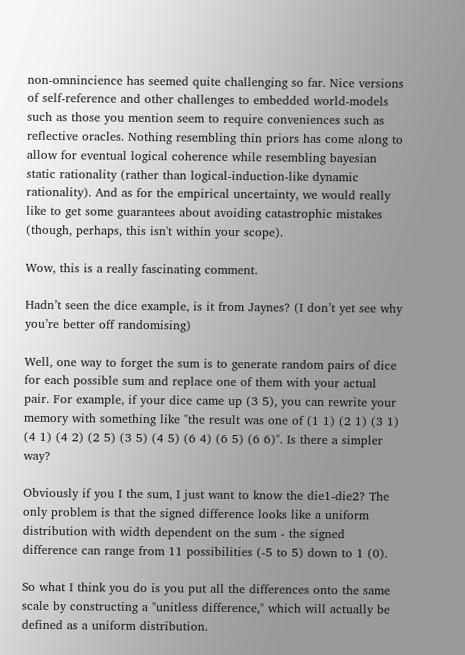non-omnincience has seemed quite challenging so far. Nice versions of self-reference and other challenges to embedded world-models such as those you mention seem to require conveniences such as reflective oracles. Nothing resembling thin priors has come along to allow for eventual logical coherence while resembling bayesian static rationality (rather than logical-induction-like dynamic rationality). And as for the empirical uncertainty, we would really like to get some guarantees about avoiding catastrophic mistakes (though, perhaps, this isn't within your scope).

Wow, this is a really fascinating comment.

Hadn’t seen the dice example, is it from Jaynes? (I don’t yet see why you’re better off randomising)

Well, one way to forget the sum is to generate random pairs of dice for each possible sum and replace one of them with your actual pair. For example, if your dice came up (3 5), you can rewrite your memory with something like "the result was one of (1 1) (2 1) (3 1) (4 1) (4 2) (2 5) (3 5) (4 5) (6 4) (6 5) (6 6)". Is there a simpler way?

Obviously if you I the sum, I just want to know the die1-die2? The only problem is that the signed difference looks like a uniform distribution with width dependent on the sum - the signed difference can range from 11 possibilities (-5 to 5) down to 1 (0).

So what I think you do is you put all the differences onto the same scale by constructing a "unitless difference," which will actually be defined as a uniform distribution.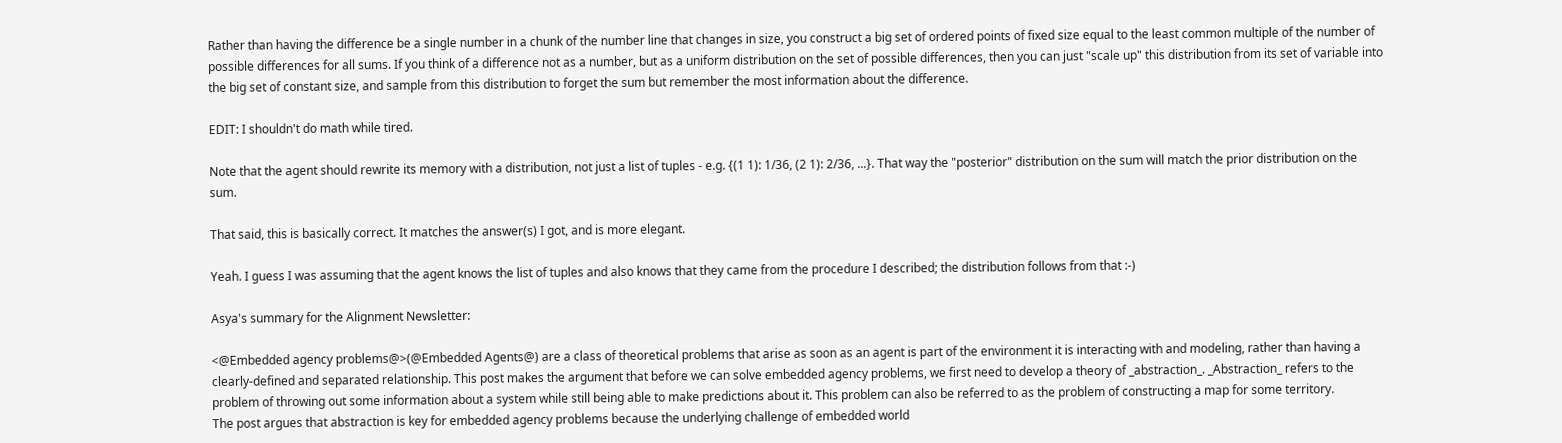Rather than having the difference be a single number in a chunk of the number line that changes in size, you construct a big set of ordered points of fixed size equal to the least common multiple of the number of possible differences for all sums. If you think of a difference not as a number, but as a uniform distribution on the set of possible differences, then you can just "scale up" this distribution from its set of variable into the big set of constant size, and sample from this distribution to forget the sum but remember the most information about the difference.

EDIT: I shouldn't do math while tired.

Note that the agent should rewrite its memory with a distribution, not just a list of tuples - e.g. {(1 1): 1/36, (2 1): 2/36, ...}. That way the "posterior" distribution on the sum will match the prior distribution on the sum.

That said, this is basically correct. It matches the answer(s) I got, and is more elegant.

Yeah. I guess I was assuming that the agent knows the list of tuples and also knows that they came from the procedure I described; the distribution follows from that :-)

Asya's summary for the Alignment Newsletter:

<@Embedded agency problems@>(@Embedded Agents@) are a class of theoretical problems that arise as soon as an agent is part of the environment it is interacting with and modeling, rather than having a clearly-defined and separated relationship. This post makes the argument that before we can solve embedded agency problems, we first need to develop a theory of _abstraction_. _Abstraction_ refers to the problem of throwing out some information about a system while still being able to make predictions about it. This problem can also be referred to as the problem of constructing a map for some territory.
The post argues that abstraction is key for embedded agency problems because the underlying challenge of embedded world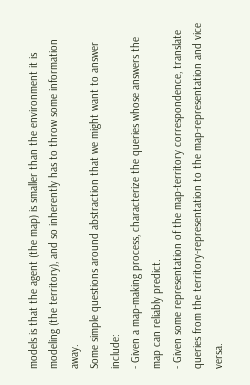models is that the agent (the map) is smaller than the environment it is modeling (the territory), and so inherently has to throw some information away.
Some simple questions around abstraction that we might want to answer include:
- Given a map-making process, characterize the queries whose answers the map can reliably predict.
- Given some representation of the map-territory correspondence, translate queries from the territory-representation to the map-representation and vice versa.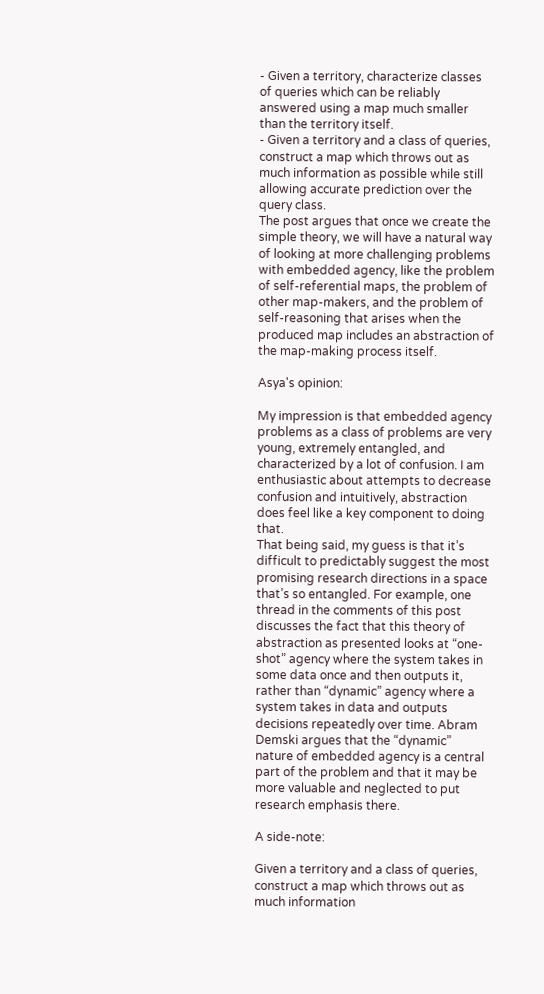- Given a territory, characterize classes of queries which can be reliably answered using a map much smaller than the territory itself.
- Given a territory and a class of queries, construct a map which throws out as much information as possible while still allowing accurate prediction over the query class.
The post argues that once we create the simple theory, we will have a natural way of looking at more challenging problems with embedded agency, like the problem of self-referential maps, the problem of other map-makers, and the problem of self-reasoning that arises when the produced map includes an abstraction of the map-making process itself.

Asya's opinion:

My impression is that embedded agency problems as a class of problems are very young, extremely entangled, and characterized by a lot of confusion. I am enthusiastic about attempts to decrease confusion and intuitively, abstraction does feel like a key component to doing that.
That being said, my guess is that it’s difficult to predictably suggest the most promising research directions in a space that’s so entangled. For example, one thread in the comments of this post discusses the fact that this theory of abstraction as presented looks at “one-shot” agency where the system takes in some data once and then outputs it, rather than “dynamic” agency where a system takes in data and outputs decisions repeatedly over time. Abram Demski argues that the “dynamic” nature of embedded agency is a central part of the problem and that it may be more valuable and neglected to put research emphasis there.

A side-note:

Given a territory and a class of queries, construct a map which throws out as much information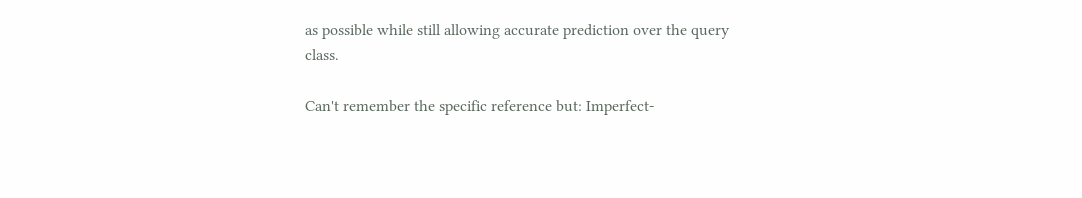as possible while still allowing accurate prediction over the query class.

Can't remember the specific reference but: Imperfect-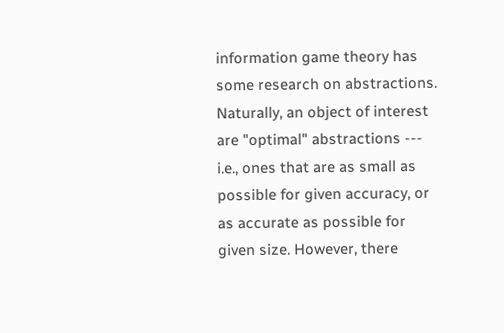information game theory has some research on abstractions. Naturally, an object of interest are "optimal" abstractions --- i.e., ones that are as small as possible for given accuracy, or as accurate as possible for given size. However, there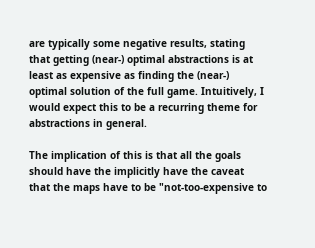are typically some negative results, stating that getting (near-) optimal abstractions is at least as expensive as finding the (near-) optimal solution of the full game. Intuitively, I would expect this to be a recurring theme for abstractions in general.

The implication of this is that all the goals should have the implicitly have the caveat that the maps have to be "not-too-expensive to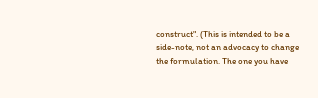construct". (This is intended to be a side-note, not an advocacy to change the formulation. The one you have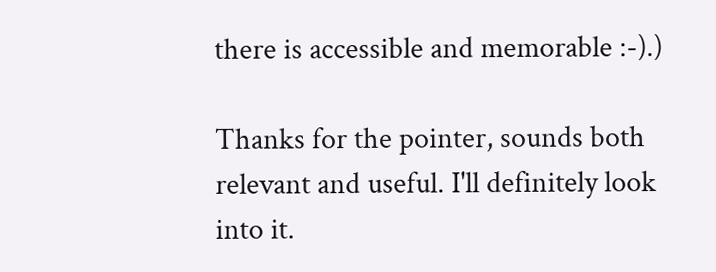there is accessible and memorable :-).)

Thanks for the pointer, sounds both relevant and useful. I'll definitely look into it.